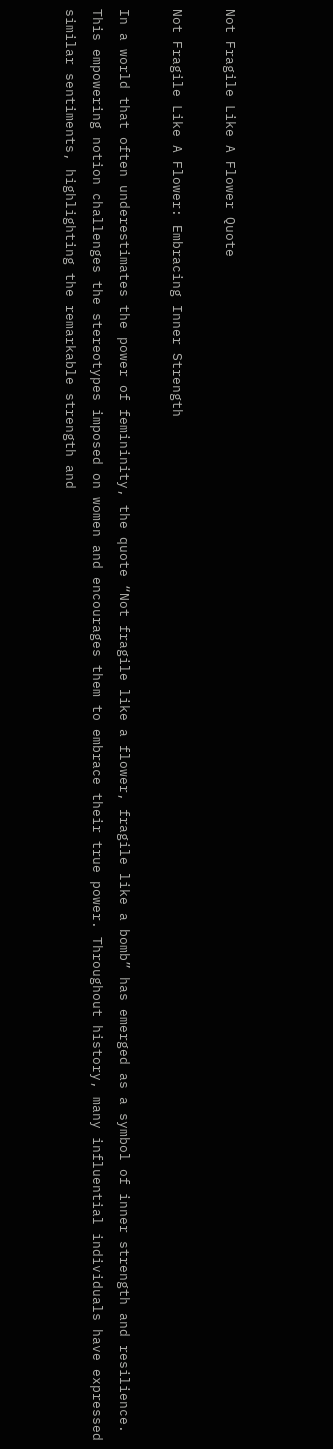Not Fragile Like A Flower Quote

Not Fragile Like A Flower: Embracing Inner Strength

In a world that often underestimates the power of femininity, the quote “Not fragile like a flower, fragile like a bomb” has emerged as a symbol of inner strength and resilience. This empowering notion challenges the stereotypes imposed on women and encourages them to embrace their true power. Throughout history, many influential individuals have expressed similar sentiments, highlighting the remarkable strength and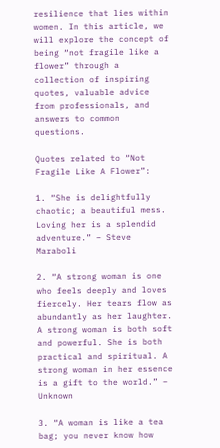resilience that lies within women. In this article, we will explore the concept of being “not fragile like a flower” through a collection of inspiring quotes, valuable advice from professionals, and answers to common questions.

Quotes related to “Not Fragile Like A Flower”:

1. “She is delightfully chaotic; a beautiful mess. Loving her is a splendid adventure.” – Steve Maraboli

2. “A strong woman is one who feels deeply and loves fiercely. Her tears flow as abundantly as her laughter. A strong woman is both soft and powerful. She is both practical and spiritual. A strong woman in her essence is a gift to the world.” – Unknown

3. “A woman is like a tea bag; you never know how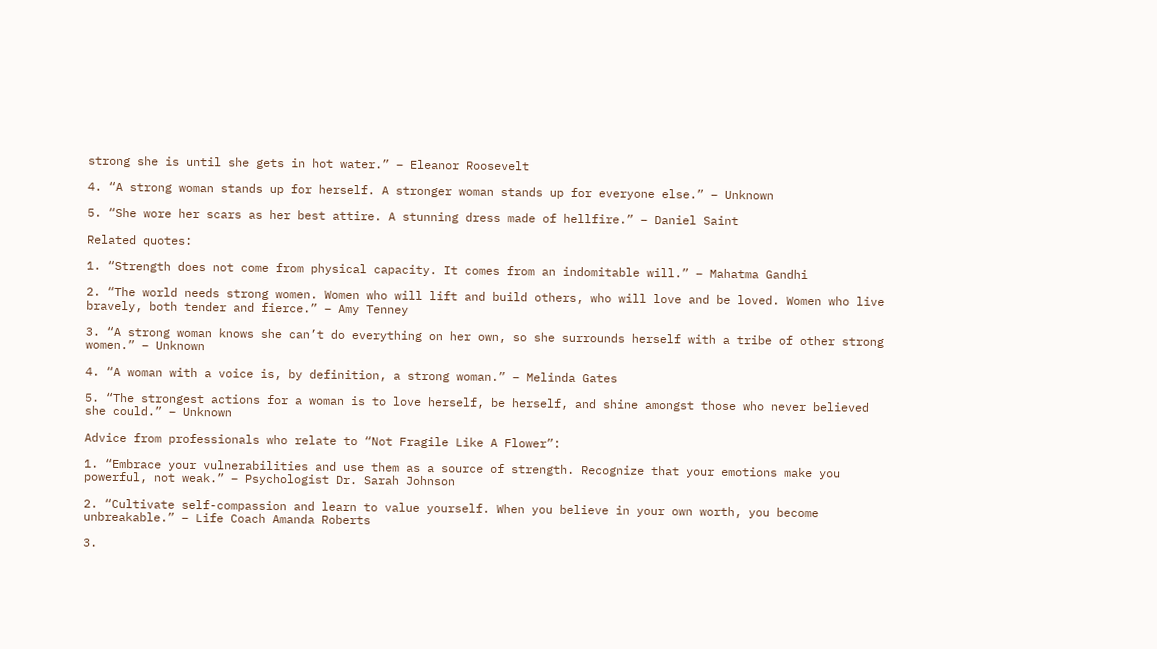strong she is until she gets in hot water.” – Eleanor Roosevelt

4. “A strong woman stands up for herself. A stronger woman stands up for everyone else.” – Unknown

5. “She wore her scars as her best attire. A stunning dress made of hellfire.” – Daniel Saint

Related quotes:

1. “Strength does not come from physical capacity. It comes from an indomitable will.” – Mahatma Gandhi

2. “The world needs strong women. Women who will lift and build others, who will love and be loved. Women who live bravely, both tender and fierce.” – Amy Tenney

3. “A strong woman knows she can’t do everything on her own, so she surrounds herself with a tribe of other strong women.” – Unknown

4. “A woman with a voice is, by definition, a strong woman.” – Melinda Gates

5. “The strongest actions for a woman is to love herself, be herself, and shine amongst those who never believed she could.” – Unknown

Advice from professionals who relate to “Not Fragile Like A Flower”:

1. “Embrace your vulnerabilities and use them as a source of strength. Recognize that your emotions make you powerful, not weak.” – Psychologist Dr. Sarah Johnson

2. “Cultivate self-compassion and learn to value yourself. When you believe in your own worth, you become unbreakable.” – Life Coach Amanda Roberts

3.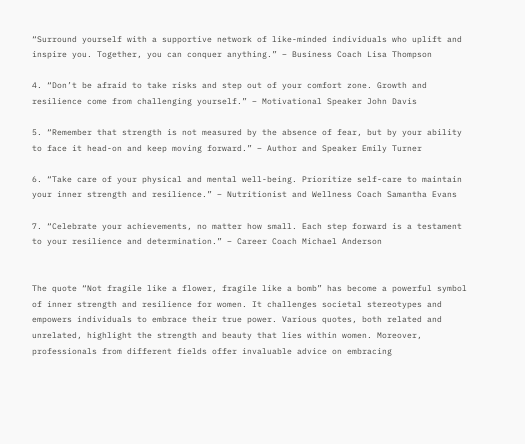“Surround yourself with a supportive network of like-minded individuals who uplift and inspire you. Together, you can conquer anything.” – Business Coach Lisa Thompson

4. “Don’t be afraid to take risks and step out of your comfort zone. Growth and resilience come from challenging yourself.” – Motivational Speaker John Davis

5. “Remember that strength is not measured by the absence of fear, but by your ability to face it head-on and keep moving forward.” – Author and Speaker Emily Turner

6. “Take care of your physical and mental well-being. Prioritize self-care to maintain your inner strength and resilience.” – Nutritionist and Wellness Coach Samantha Evans

7. “Celebrate your achievements, no matter how small. Each step forward is a testament to your resilience and determination.” – Career Coach Michael Anderson


The quote “Not fragile like a flower, fragile like a bomb” has become a powerful symbol of inner strength and resilience for women. It challenges societal stereotypes and empowers individuals to embrace their true power. Various quotes, both related and unrelated, highlight the strength and beauty that lies within women. Moreover, professionals from different fields offer invaluable advice on embracing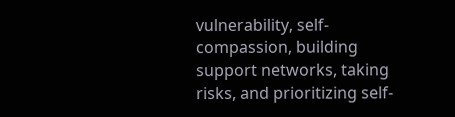vulnerability, self-compassion, building support networks, taking risks, and prioritizing self-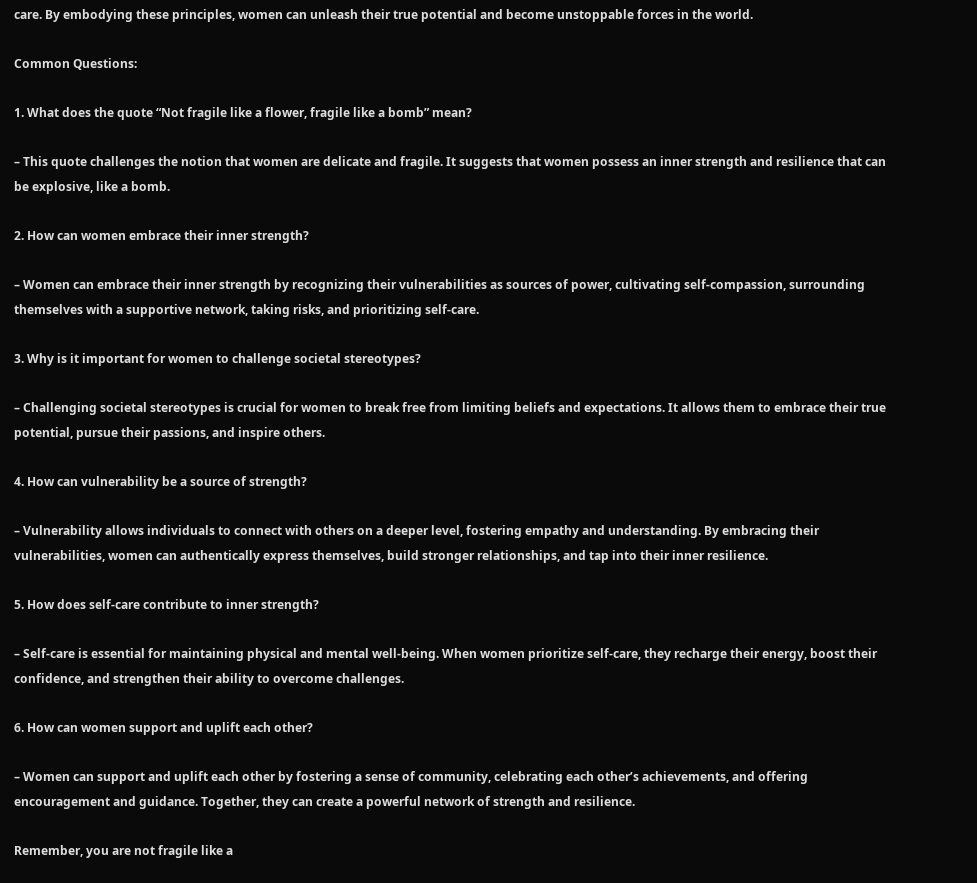care. By embodying these principles, women can unleash their true potential and become unstoppable forces in the world.

Common Questions:

1. What does the quote “Not fragile like a flower, fragile like a bomb” mean?

– This quote challenges the notion that women are delicate and fragile. It suggests that women possess an inner strength and resilience that can be explosive, like a bomb.

2. How can women embrace their inner strength?

– Women can embrace their inner strength by recognizing their vulnerabilities as sources of power, cultivating self-compassion, surrounding themselves with a supportive network, taking risks, and prioritizing self-care.

3. Why is it important for women to challenge societal stereotypes?

– Challenging societal stereotypes is crucial for women to break free from limiting beliefs and expectations. It allows them to embrace their true potential, pursue their passions, and inspire others.

4. How can vulnerability be a source of strength?

– Vulnerability allows individuals to connect with others on a deeper level, fostering empathy and understanding. By embracing their vulnerabilities, women can authentically express themselves, build stronger relationships, and tap into their inner resilience.

5. How does self-care contribute to inner strength?

– Self-care is essential for maintaining physical and mental well-being. When women prioritize self-care, they recharge their energy, boost their confidence, and strengthen their ability to overcome challenges.

6. How can women support and uplift each other?

– Women can support and uplift each other by fostering a sense of community, celebrating each other’s achievements, and offering encouragement and guidance. Together, they can create a powerful network of strength and resilience.

Remember, you are not fragile like a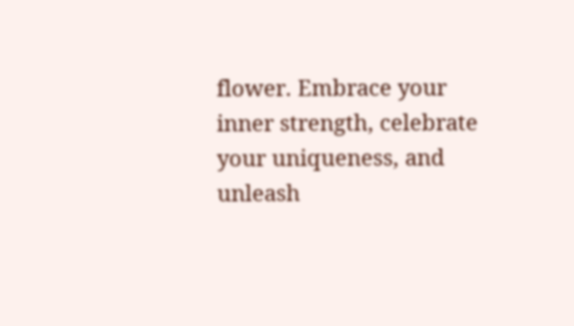flower. Embrace your inner strength, celebrate your uniqueness, and unleash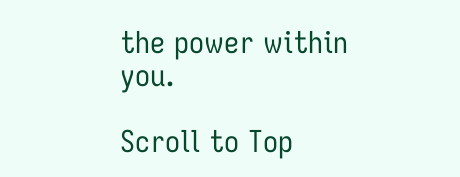the power within you.

Scroll to Top